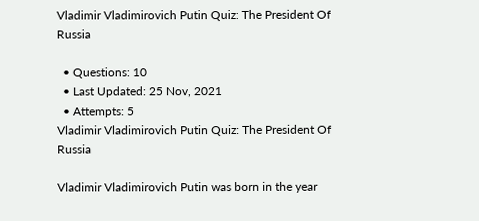Vladimir Vladimirovich Putin Quiz: The President Of Russia

  • Questions: 10
  • Last Updated: 25 Nov, 2021
  • Attempts: 5
Vladimir Vladimirovich Putin Quiz: The President Of Russia

Vladimir Vladimirovich Putin was born in the year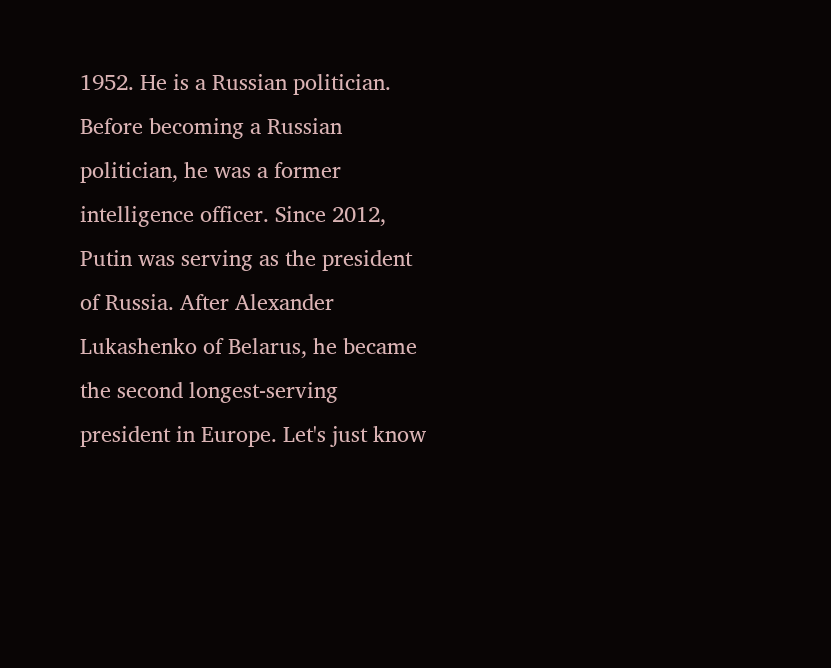1952. He is a Russian politician. Before becoming a Russian politician, he was a former intelligence officer. Since 2012, Putin was serving as the president of Russia. After Alexander Lukashenko of Belarus, he became the second longest-serving president in Europe. Let's just know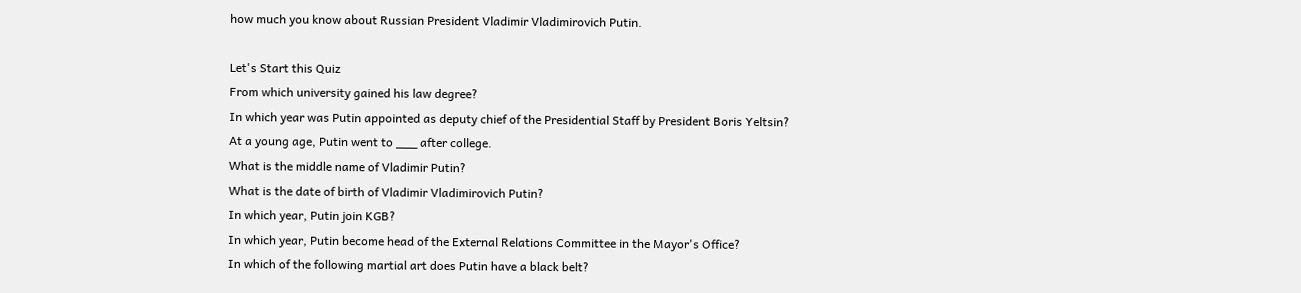how much you know about Russian President Vladimir Vladimirovich Putin.

Let's Start this Quiz
From which university gained his law degree?
In which year was Putin appointed as deputy chief of the Presidential Staff by President Boris Yeltsin?
At a young age, Putin went to ___ after college.
What is the middle name of Vladimir Putin?
What is the date of birth of Vladimir Vladimirovich Putin?
In which year, Putin join KGB?
In which year, Putin become head of the External Relations Committee in the Mayor's Office?
In which of the following martial art does Putin have a black belt?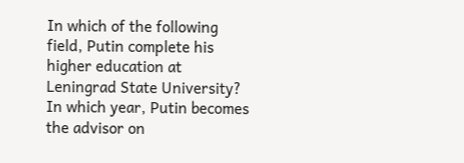In which of the following field, Putin complete his higher education at Leningrad State University?
In which year, Putin becomes the advisor on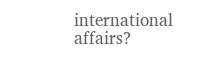international affairs?